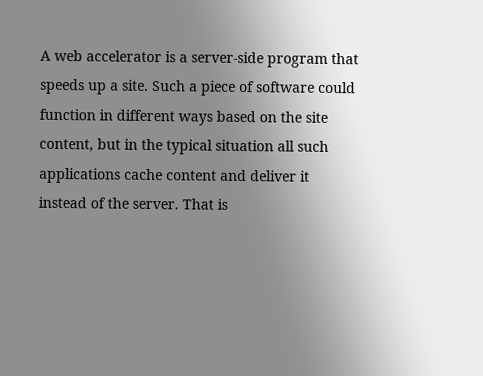A web accelerator is a server-side program that speeds up a site. Such a piece of software could function in different ways based on the site content, but in the typical situation all such applications cache content and deliver it instead of the server. That is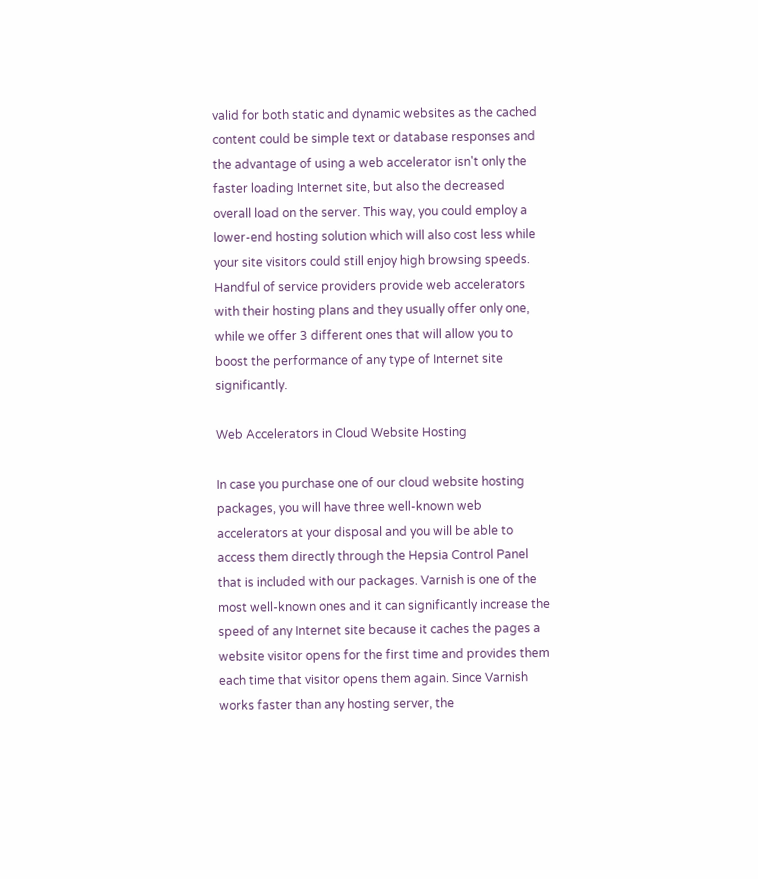valid for both static and dynamic websites as the cached content could be simple text or database responses and the advantage of using a web accelerator isn't only the faster loading Internet site, but also the decreased overall load on the server. This way, you could employ a lower-end hosting solution which will also cost less while your site visitors could still enjoy high browsing speeds. Handful of service providers provide web accelerators with their hosting plans and they usually offer only one, while we offer 3 different ones that will allow you to boost the performance of any type of Internet site significantly.

Web Accelerators in Cloud Website Hosting

In case you purchase one of our cloud website hosting packages, you will have three well-known web accelerators at your disposal and you will be able to access them directly through the Hepsia Control Panel that is included with our packages. Varnish is one of the most well-known ones and it can significantly increase the speed of any Internet site because it caches the pages a website visitor opens for the first time and provides them each time that visitor opens them again. Since Varnish works faster than any hosting server, the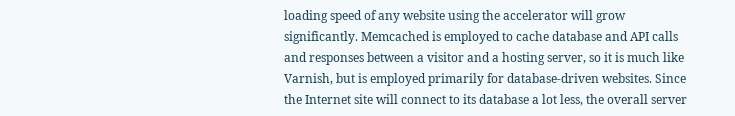loading speed of any website using the accelerator will grow significantly. Memcached is employed to cache database and API calls and responses between a visitor and a hosting server, so it is much like Varnish, but is employed primarily for database-driven websites. Since the Internet site will connect to its database a lot less, the overall server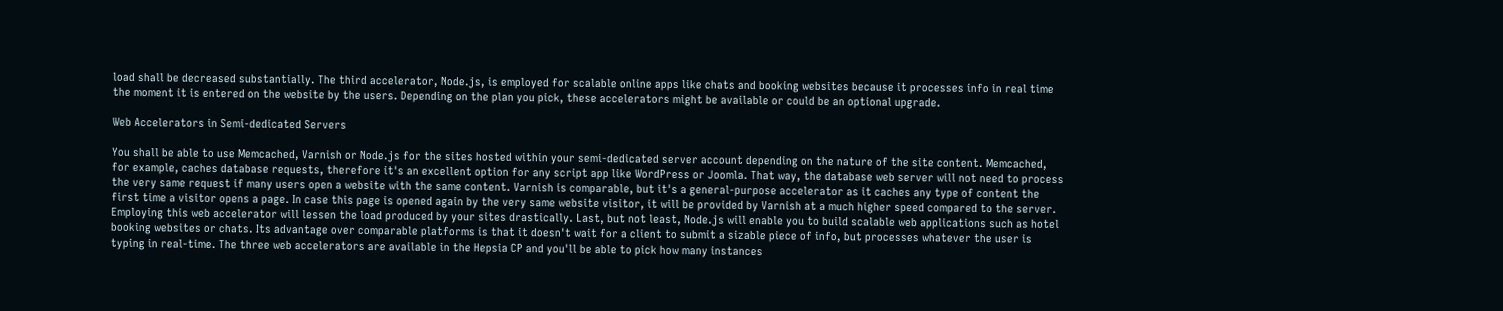load shall be decreased substantially. The third accelerator, Node.js, is employed for scalable online apps like chats and booking websites because it processes info in real time the moment it is entered on the website by the users. Depending on the plan you pick, these accelerators might be available or could be an optional upgrade.

Web Accelerators in Semi-dedicated Servers

You shall be able to use Memcached, Varnish or Node.js for the sites hosted within your semi-dedicated server account depending on the nature of the site content. Memcached, for example, caches database requests, therefore it's an excellent option for any script app like WordPress or Joomla. That way, the database web server will not need to process the very same request if many users open a website with the same content. Varnish is comparable, but it's a general-purpose accelerator as it caches any type of content the first time a visitor opens a page. In case this page is opened again by the very same website visitor, it will be provided by Varnish at a much higher speed compared to the server. Employing this web accelerator will lessen the load produced by your sites drastically. Last, but not least, Node.js will enable you to build scalable web applications such as hotel booking websites or chats. Its advantage over comparable platforms is that it doesn't wait for a client to submit a sizable piece of info, but processes whatever the user is typing in real-time. The three web accelerators are available in the Hepsia CP and you'll be able to pick how many instances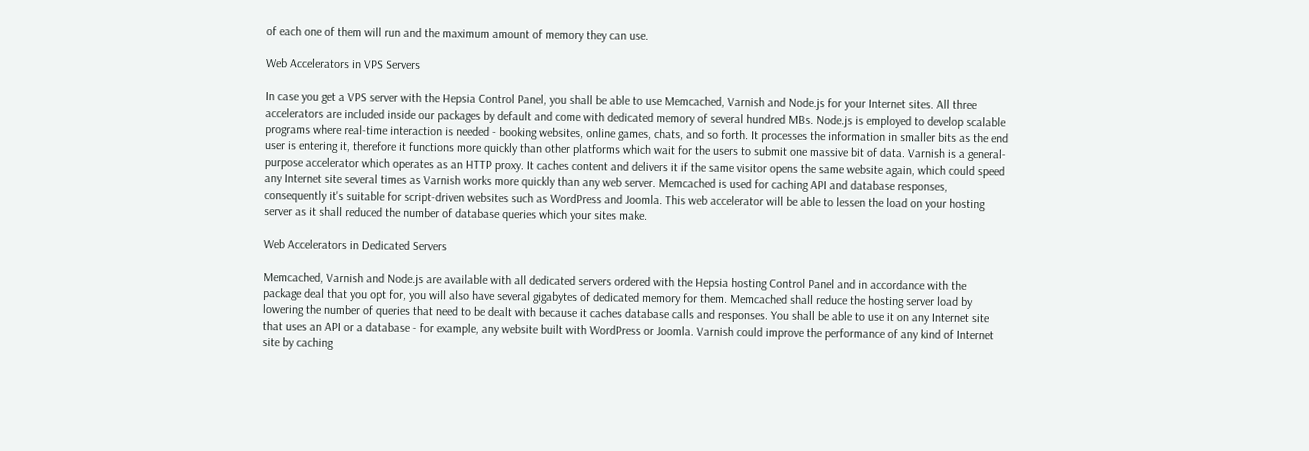of each one of them will run and the maximum amount of memory they can use.

Web Accelerators in VPS Servers

In case you get a VPS server with the Hepsia Control Panel, you shall be able to use Memcached, Varnish and Node.js for your Internet sites. All three accelerators are included inside our packages by default and come with dedicated memory of several hundred MBs. Node.js is employed to develop scalable programs where real-time interaction is needed - booking websites, online games, chats, and so forth. It processes the information in smaller bits as the end user is entering it, therefore it functions more quickly than other platforms which wait for the users to submit one massive bit of data. Varnish is a general-purpose accelerator which operates as an HTTP proxy. It caches content and delivers it if the same visitor opens the same website again, which could speed any Internet site several times as Varnish works more quickly than any web server. Memcached is used for caching API and database responses, consequently it's suitable for script-driven websites such as WordPress and Joomla. This web accelerator will be able to lessen the load on your hosting server as it shall reduced the number of database queries which your sites make.

Web Accelerators in Dedicated Servers

Memcached, Varnish and Node.js are available with all dedicated servers ordered with the Hepsia hosting Control Panel and in accordance with the package deal that you opt for, you will also have several gigabytes of dedicated memory for them. Memcached shall reduce the hosting server load by lowering the number of queries that need to be dealt with because it caches database calls and responses. You shall be able to use it on any Internet site that uses an API or a database - for example, any website built with WordPress or Joomla. Varnish could improve the performance of any kind of Internet site by caching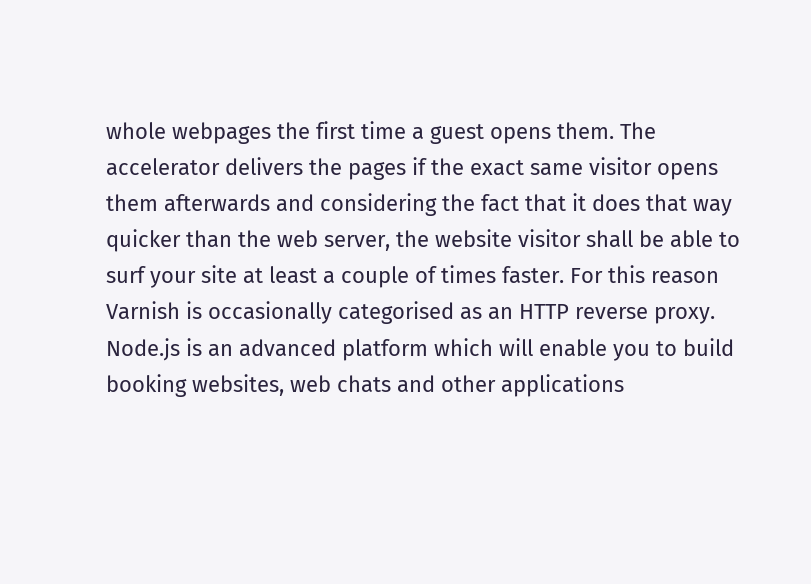whole webpages the first time a guest opens them. The accelerator delivers the pages if the exact same visitor opens them afterwards and considering the fact that it does that way quicker than the web server, the website visitor shall be able to surf your site at least a couple of times faster. For this reason Varnish is occasionally categorised as an HTTP reverse proxy. Node.js is an advanced platform which will enable you to build booking websites, web chats and other applications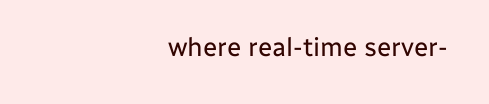where real-time server-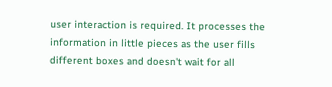user interaction is required. It processes the information in little pieces as the user fills different boxes and doesn't wait for all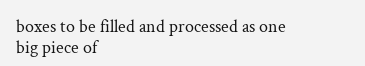boxes to be filled and processed as one big piece of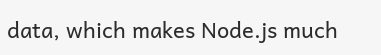data, which makes Node.js much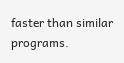faster than similar programs.